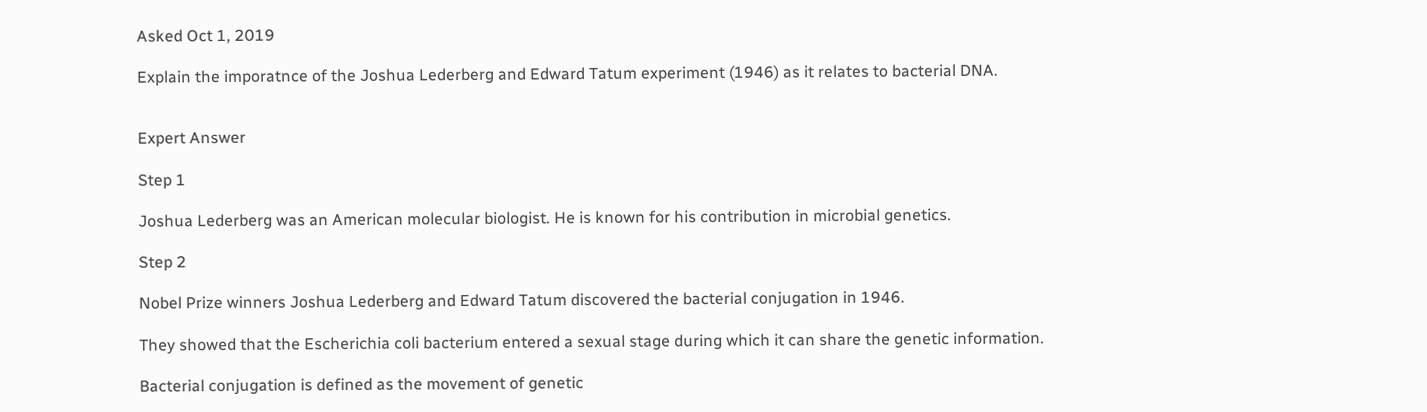Asked Oct 1, 2019

Explain the imporatnce of the Joshua Lederberg and Edward Tatum experiment (1946) as it relates to bacterial DNA.


Expert Answer

Step 1

Joshua Lederberg was an American molecular biologist. He is known for his contribution in microbial genetics.

Step 2

Nobel Prize winners Joshua Lederberg and Edward Tatum discovered the bacterial conjugation in 1946.

They showed that the Escherichia coli bacterium entered a sexual stage during which it can share the genetic information.

Bacterial conjugation is defined as the movement of genetic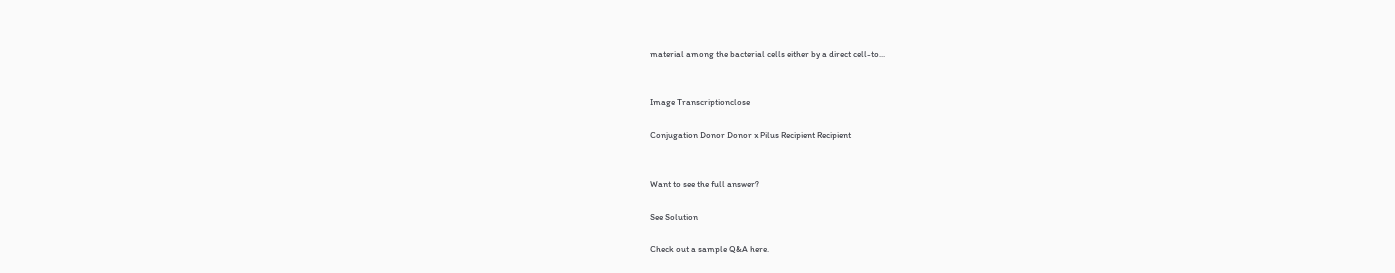material among the bacterial cells either by a direct cell-to...


Image Transcriptionclose

Conjugation Donor Donor x Pilus Recipient Recipient


Want to see the full answer?

See Solution

Check out a sample Q&A here.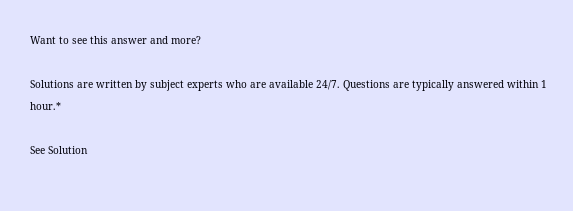Want to see this answer and more?

Solutions are written by subject experts who are available 24/7. Questions are typically answered within 1 hour.*

See Solution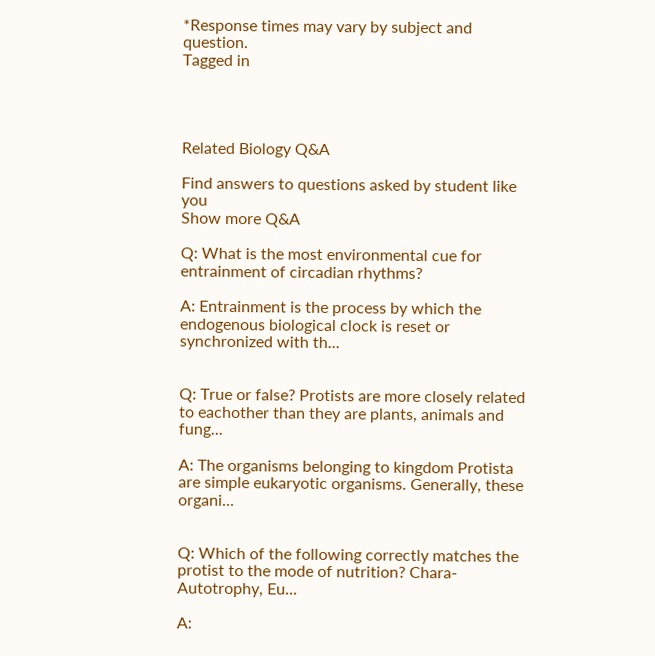*Response times may vary by subject and question.
Tagged in




Related Biology Q&A

Find answers to questions asked by student like you
Show more Q&A

Q: What is the most environmental cue for entrainment of circadian rhythms?

A: Entrainment is the process by which the endogenous biological clock is reset or synchronized with th...


Q: True or false? Protists are more closely related to eachother than they are plants, animals and fung...

A: The organisms belonging to kingdom Protista are simple eukaryotic organisms. Generally, these organi...


Q: Which of the following correctly matches the protist to the mode of nutrition? Chara- Autotrophy, Eu...

A: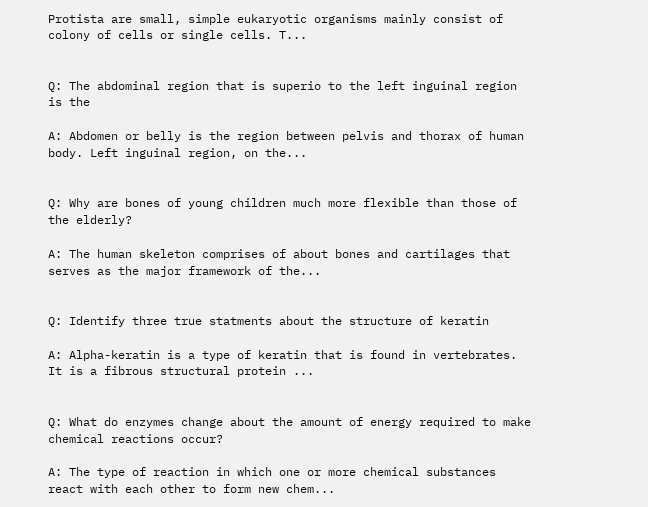Protista are small, simple eukaryotic organisms mainly consist of colony of cells or single cells. T...


Q: The abdominal region that is superio to the left inguinal region is the

A: Abdomen or belly is the region between pelvis and thorax of human body. Left inguinal region, on the...


Q: Why are bones of young children much more flexible than those of the elderly?

A: The human skeleton comprises of about bones and cartilages that serves as the major framework of the...


Q: Identify three true statments about the structure of keratin

A: Alpha-keratin is a type of keratin that is found in vertebrates. It is a fibrous structural protein ...


Q: What do enzymes change about the amount of energy required to make chemical reactions occur?

A: The type of reaction in which one or more chemical substances react with each other to form new chem...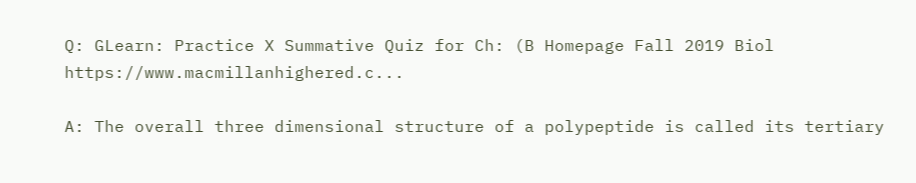Q: GLearn: Practice X Summative Quiz for Ch: (B Homepage Fall 2019 Biol https://www.macmillanhighered.c...

A: The overall three dimensional structure of a polypeptide is called its tertiary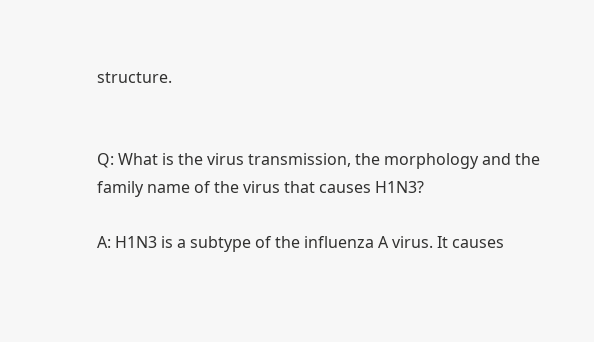structure.


Q: What is the virus transmission, the morphology and the family name of the virus that causes H1N3?

A: H1N3 is a subtype of the influenza A virus. It causes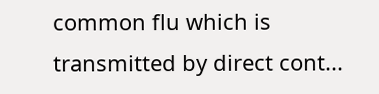common flu which is transmitted by direct cont...